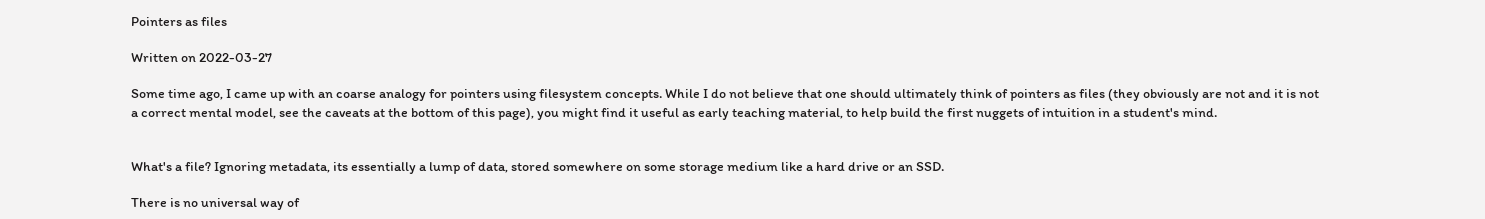Pointers as files

Written on 2022-03-27

Some time ago, I came up with an coarse analogy for pointers using filesystem concepts. While I do not believe that one should ultimately think of pointers as files (they obviously are not and it is not a correct mental model, see the caveats at the bottom of this page), you might find it useful as early teaching material, to help build the first nuggets of intuition in a student's mind.


What's a file? Ignoring metadata, its essentially a lump of data, stored somewhere on some storage medium like a hard drive or an SSD.

There is no universal way of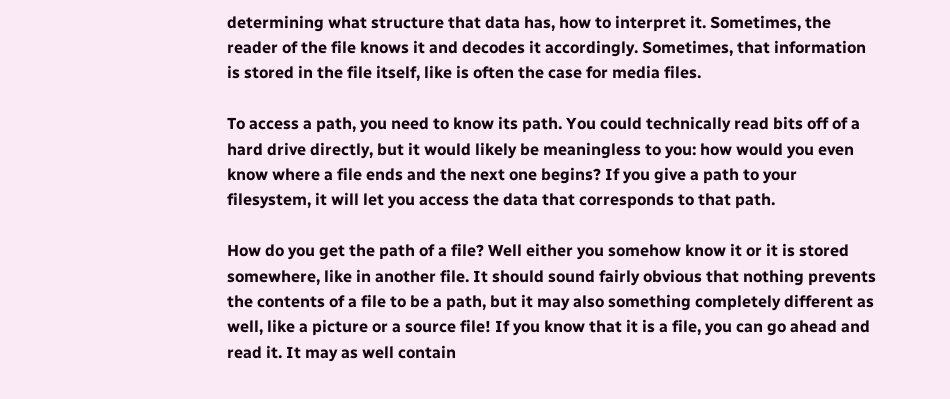determining what structure that data has, how to interpret it. Sometimes, the reader of the file knows it and decodes it accordingly. Sometimes, that information is stored in the file itself, like is often the case for media files.

To access a path, you need to know its path. You could technically read bits off of a hard drive directly, but it would likely be meaningless to you: how would you even know where a file ends and the next one begins? If you give a path to your filesystem, it will let you access the data that corresponds to that path.

How do you get the path of a file? Well either you somehow know it or it is stored somewhere, like in another file. It should sound fairly obvious that nothing prevents the contents of a file to be a path, but it may also something completely different as well, like a picture or a source file! If you know that it is a file, you can go ahead and read it. It may as well contain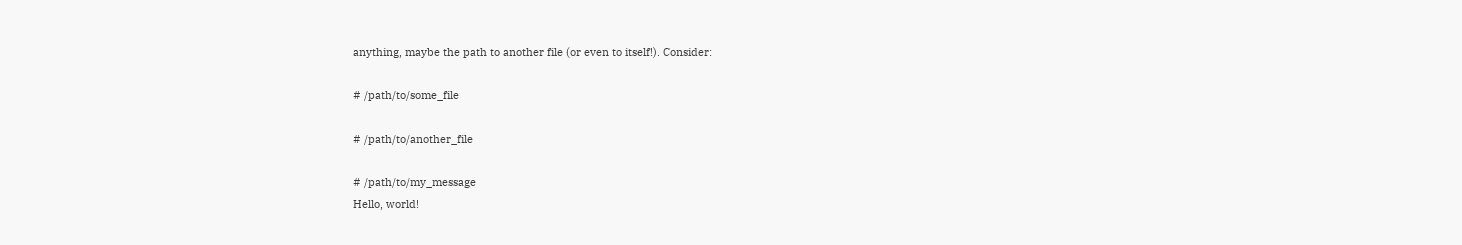anything, maybe the path to another file (or even to itself!). Consider:

# /path/to/some_file

# /path/to/another_file

# /path/to/my_message
Hello, world!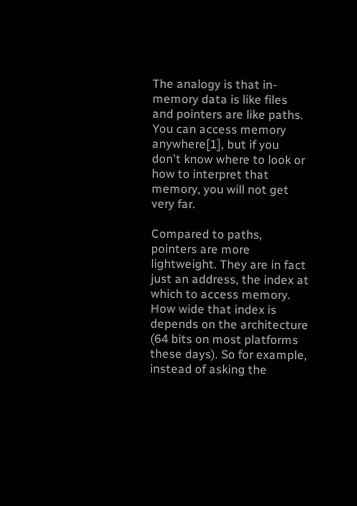The analogy is that in-memory data is like files and pointers are like paths. You can access memory anywhere[1], but if you don't know where to look or how to interpret that memory, you will not get very far.

Compared to paths, pointers are more lightweight. They are in fact just an address, the index at which to access memory. How wide that index is depends on the architecture (64 bits on most platforms these days). So for example, instead of asking the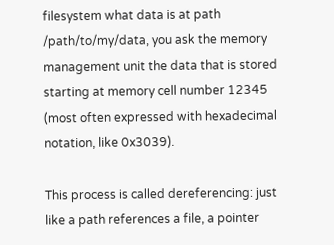filesystem what data is at path /path/to/my/data, you ask the memory management unit the data that is stored starting at memory cell number 12345 (most often expressed with hexadecimal notation, like 0x3039).

This process is called dereferencing: just like a path references a file, a pointer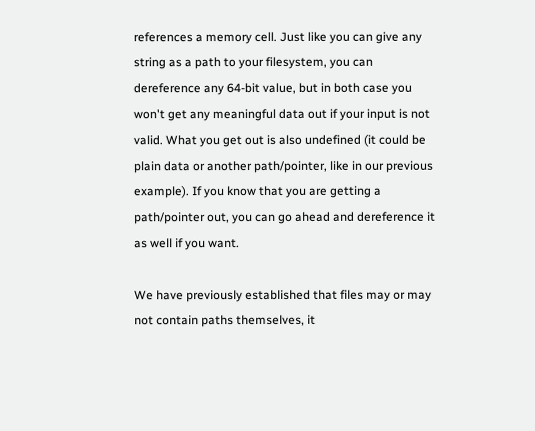references a memory cell. Just like you can give any string as a path to your filesystem, you can dereference any 64-bit value, but in both case you won't get any meaningful data out if your input is not valid. What you get out is also undefined (it could be plain data or another path/pointer, like in our previous example). If you know that you are getting a path/pointer out, you can go ahead and dereference it as well if you want.

We have previously established that files may or may not contain paths themselves, it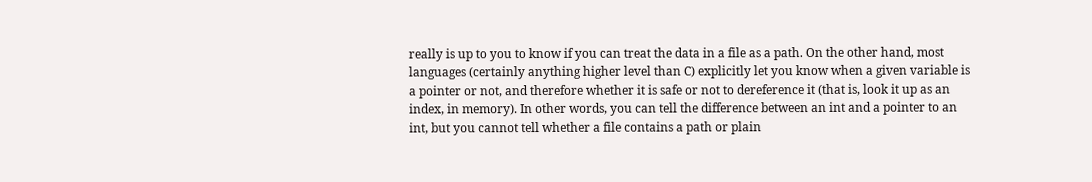really is up to you to know if you can treat the data in a file as a path. On the other hand, most languages (certainly anything higher level than C) explicitly let you know when a given variable is a pointer or not, and therefore whether it is safe or not to dereference it (that is, look it up as an index, in memory). In other words, you can tell the difference between an int and a pointer to an int, but you cannot tell whether a file contains a path or plain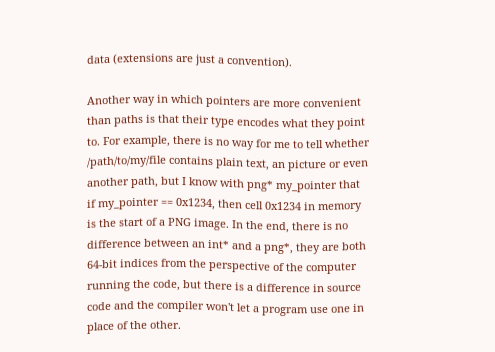data (extensions are just a convention).

Another way in which pointers are more convenient than paths is that their type encodes what they point to. For example, there is no way for me to tell whether /path/to/my/file contains plain text, an picture or even another path, but I know with png* my_pointer that if my_pointer == 0x1234, then cell 0x1234 in memory is the start of a PNG image. In the end, there is no difference between an int* and a png*, they are both 64-bit indices from the perspective of the computer running the code, but there is a difference in source code and the compiler won't let a program use one in place of the other.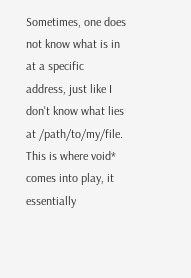Sometimes, one does not know what is in at a specific address, just like I don't know what lies at /path/to/my/file. This is where void* comes into play, it essentially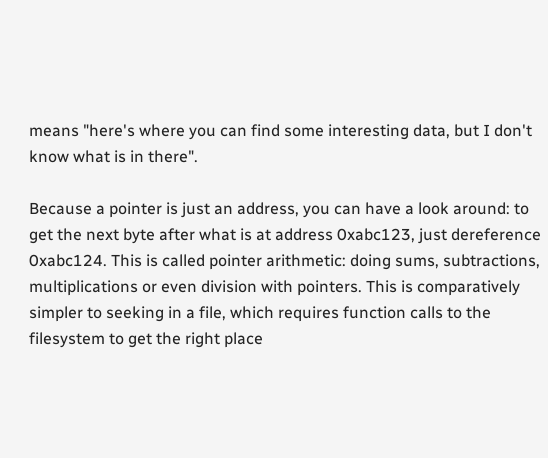means "here's where you can find some interesting data, but I don't know what is in there".

Because a pointer is just an address, you can have a look around: to get the next byte after what is at address 0xabc123, just dereference 0xabc124. This is called pointer arithmetic: doing sums, subtractions, multiplications or even division with pointers. This is comparatively simpler to seeking in a file, which requires function calls to the filesystem to get the right place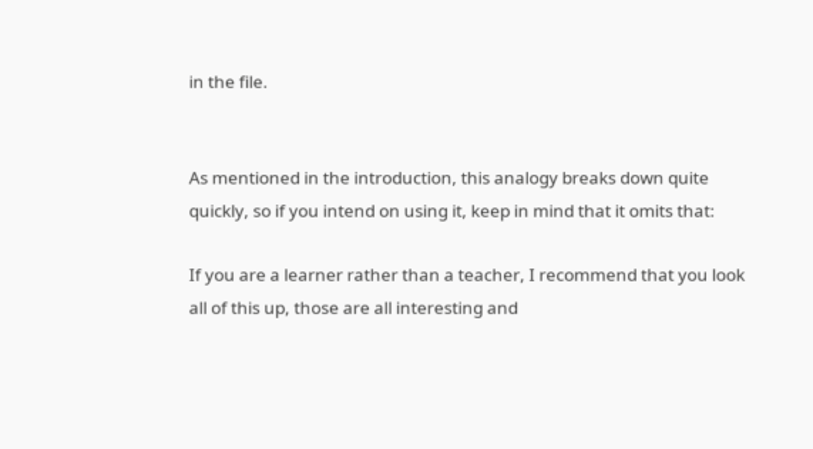in the file.


As mentioned in the introduction, this analogy breaks down quite quickly, so if you intend on using it, keep in mind that it omits that:

If you are a learner rather than a teacher, I recommend that you look all of this up, those are all interesting and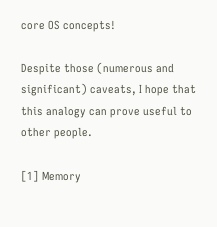core OS concepts!

Despite those (numerous and significant) caveats, I hope that this analogy can prove useful to other people.

[1] Memory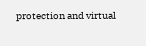protection and virtual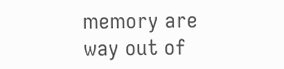memory are way out of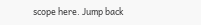scope here. Jump back